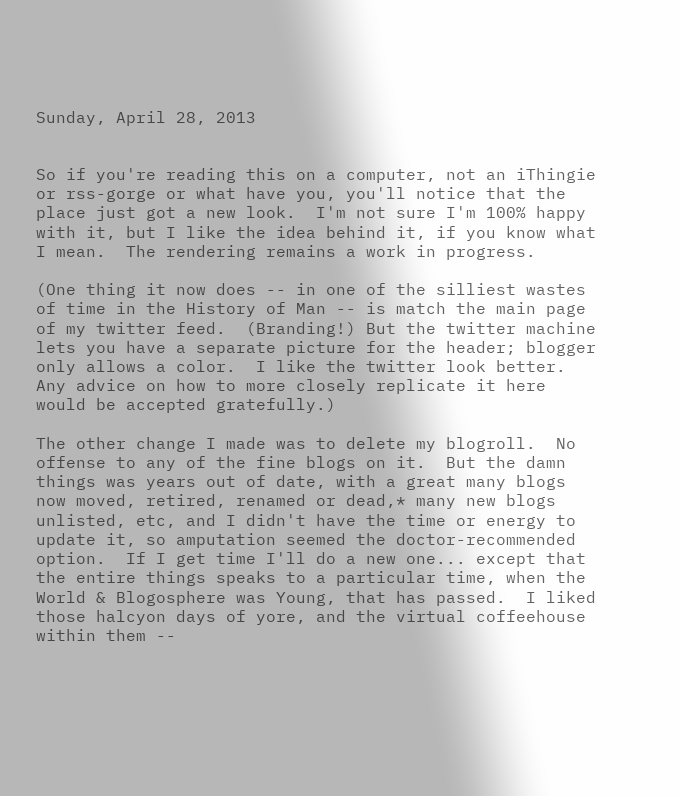Sunday, April 28, 2013


So if you're reading this on a computer, not an iThingie or rss-gorge or what have you, you'll notice that the place just got a new look.  I'm not sure I'm 100% happy with it, but I like the idea behind it, if you know what I mean.  The rendering remains a work in progress.

(One thing it now does -- in one of the silliest wastes of time in the History of Man -- is match the main page of my twitter feed.  (Branding!) But the twitter machine lets you have a separate picture for the header; blogger only allows a color.  I like the twitter look better.  Any advice on how to more closely replicate it here would be accepted gratefully.)

The other change I made was to delete my blogroll.  No offense to any of the fine blogs on it.  But the damn things was years out of date, with a great many blogs now moved, retired, renamed or dead,* many new blogs unlisted, etc, and I didn't have the time or energy to update it, so amputation seemed the doctor-recommended option.  If I get time I'll do a new one... except that the entire things speaks to a particular time, when the World & Blogosphere was Young, that has passed.  I liked those halcyon days of yore, and the virtual coffeehouse within them --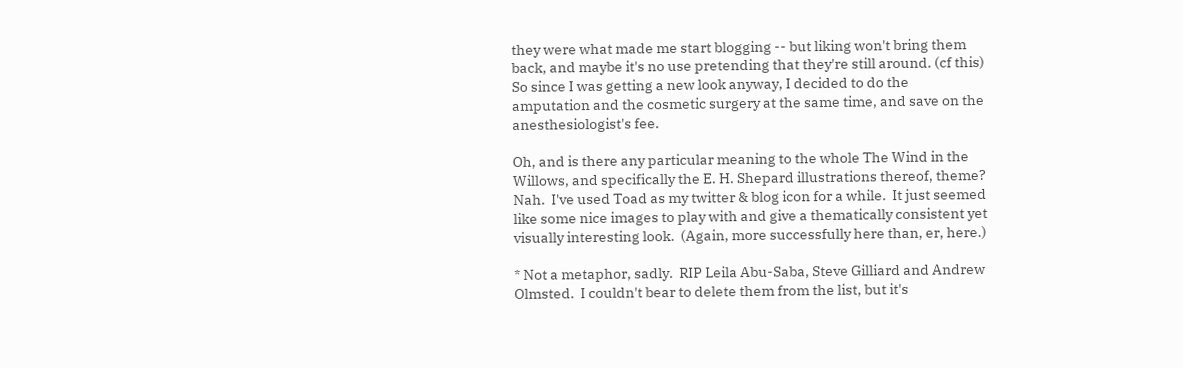they were what made me start blogging -- but liking won't bring them back, and maybe it's no use pretending that they're still around. (cf this)  So since I was getting a new look anyway, I decided to do the amputation and the cosmetic surgery at the same time, and save on the anesthesiologist's fee.

Oh, and is there any particular meaning to the whole The Wind in the Willows, and specifically the E. H. Shepard illustrations thereof, theme?  Nah.  I've used Toad as my twitter & blog icon for a while.  It just seemed like some nice images to play with and give a thematically consistent yet visually interesting look.  (Again, more successfully here than, er, here.)

* Not a metaphor, sadly.  RIP Leila Abu-Saba, Steve Gilliard and Andrew Olmsted.  I couldn't bear to delete them from the list, but it's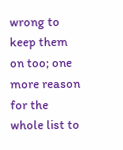wrong to keep them on too; one more reason for the whole list to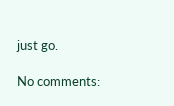just go.

No comments: